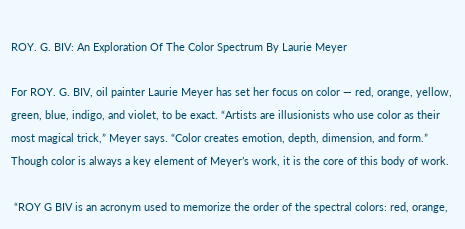ROY. G. BIV: An Exploration Of The Color Spectrum By Laurie Meyer

For ROY. G. BIV, oil painter Laurie Meyer has set her focus on color — red, orange, yellow, green, blue, indigo, and violet, to be exact. “Artists are illusionists who use color as their most magical trick,” Meyer says. “Color creates emotion, depth, dimension, and form.” Though color is always a key element of Meyer’s work, it is the core of this body of work.

 “ROY G BIV is an acronym used to memorize the order of the spectral colors: red, orange,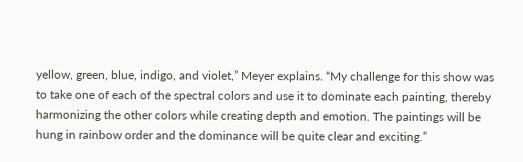yellow, green, blue, indigo, and violet,” Meyer explains. “My challenge for this show was to take one of each of the spectral colors and use it to dominate each painting, thereby harmonizing the other colors while creating depth and emotion. The paintings will be hung in rainbow order and the dominance will be quite clear and exciting.”